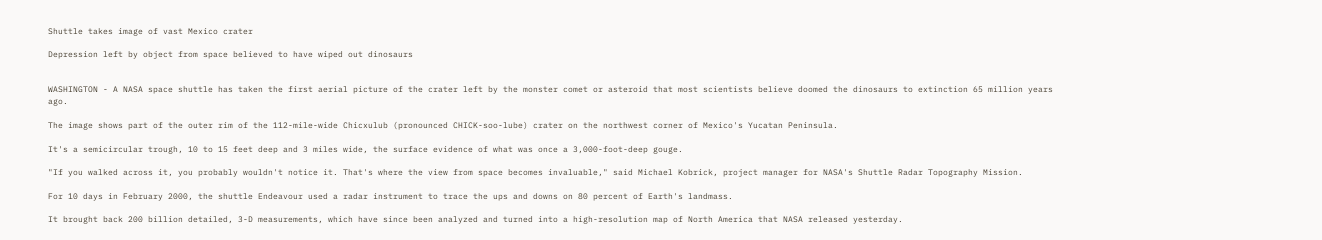Shuttle takes image of vast Mexico crater

Depression left by object from space believed to have wiped out dinosaurs


WASHINGTON - A NASA space shuttle has taken the first aerial picture of the crater left by the monster comet or asteroid that most scientists believe doomed the dinosaurs to extinction 65 million years ago.

The image shows part of the outer rim of the 112-mile-wide Chicxulub (pronounced CHICK-soo-lube) crater on the northwest corner of Mexico's Yucatan Peninsula.

It's a semicircular trough, 10 to 15 feet deep and 3 miles wide, the surface evidence of what was once a 3,000-foot-deep gouge.

"If you walked across it, you probably wouldn't notice it. That's where the view from space becomes invaluable," said Michael Kobrick, project manager for NASA's Shuttle Radar Topography Mission.

For 10 days in February 2000, the shuttle Endeavour used a radar instrument to trace the ups and downs on 80 percent of Earth's landmass.

It brought back 200 billion detailed, 3-D measurements, which have since been analyzed and turned into a high-resolution map of North America that NASA released yesterday.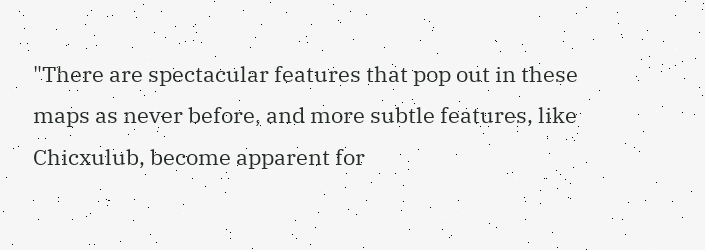"There are spectacular features that pop out in these maps as never before, and more subtle features, like Chicxulub, become apparent for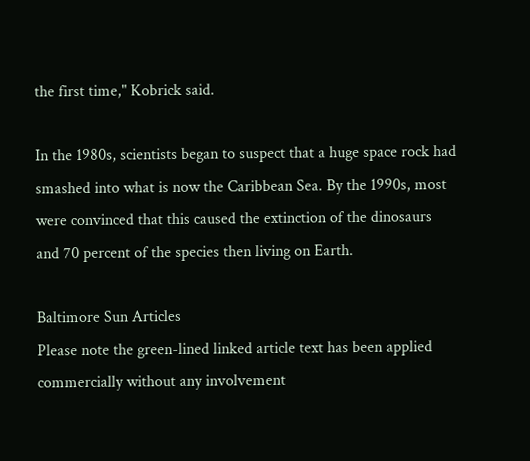the first time," Kobrick said.

In the 1980s, scientists began to suspect that a huge space rock had smashed into what is now the Caribbean Sea. By the 1990s, most were convinced that this caused the extinction of the dinosaurs and 70 percent of the species then living on Earth.

Baltimore Sun Articles
Please note the green-lined linked article text has been applied commercially without any involvement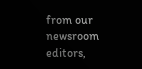from our newsroom editors,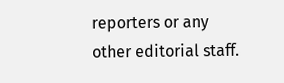reporters or any other editorial staff.